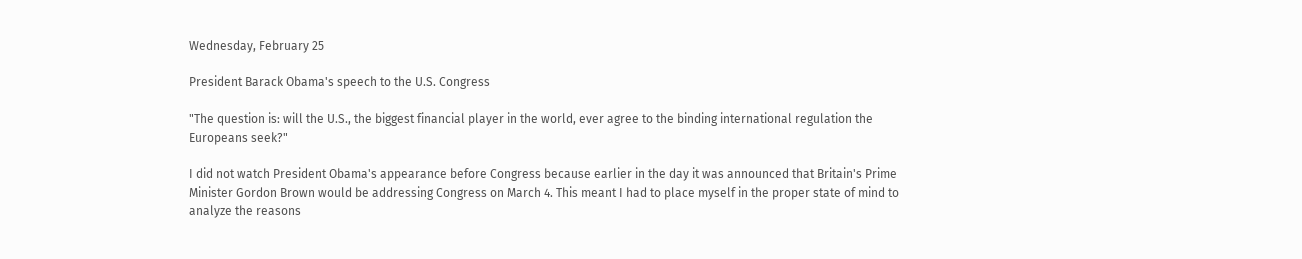Wednesday, February 25

President Barack Obama's speech to the U.S. Congress

"The question is: will the U.S., the biggest financial player in the world, ever agree to the binding international regulation the Europeans seek?"

I did not watch President Obama's appearance before Congress because earlier in the day it was announced that Britain's Prime Minister Gordon Brown would be addressing Congress on March 4. This meant I had to place myself in the proper state of mind to analyze the reasons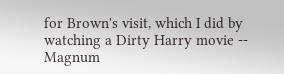for Brown's visit, which I did by watching a Dirty Harry movie -- Magnum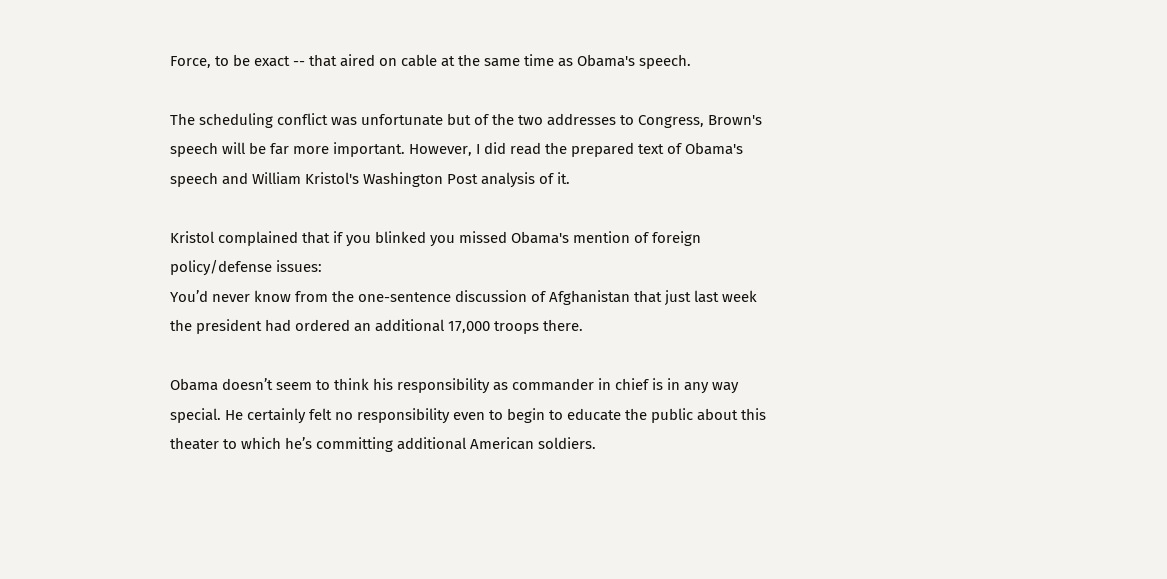Force, to be exact -- that aired on cable at the same time as Obama's speech.

The scheduling conflict was unfortunate but of the two addresses to Congress, Brown's speech will be far more important. However, I did read the prepared text of Obama's speech and William Kristol's Washington Post analysis of it.

Kristol complained that if you blinked you missed Obama's mention of foreign policy/defense issues:
You’d never know from the one-sentence discussion of Afghanistan that just last week the president had ordered an additional 17,000 troops there.

Obama doesn’t seem to think his responsibility as commander in chief is in any way special. He certainly felt no responsibility even to begin to educate the public about this theater to which he’s committing additional American soldiers.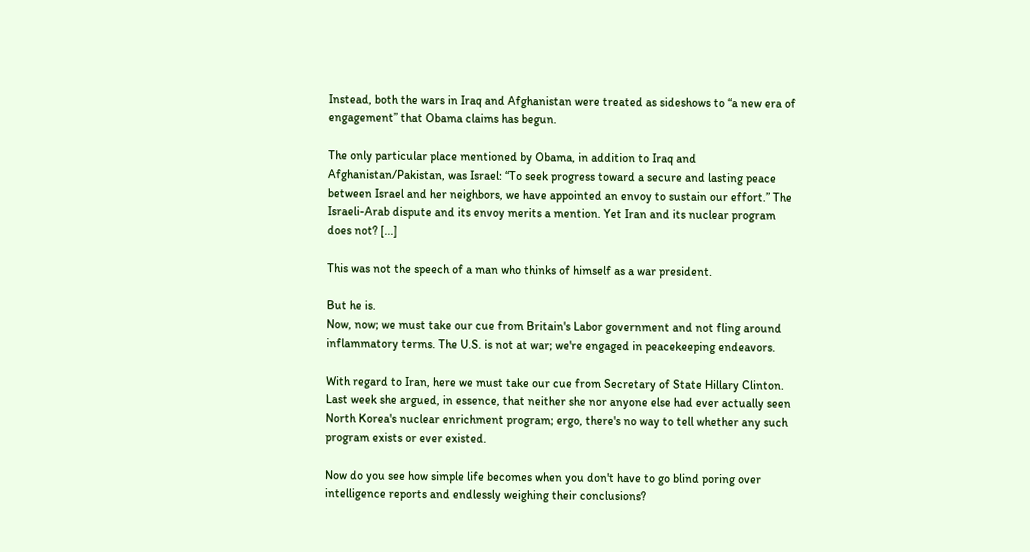Instead, both the wars in Iraq and Afghanistan were treated as sideshows to “a new era of engagement” that Obama claims has begun.

The only particular place mentioned by Obama, in addition to Iraq and Afghanistan/Pakistan, was Israel: “To seek progress toward a secure and lasting peace between Israel and her neighbors, we have appointed an envoy to sustain our effort.” The Israeli-Arab dispute and its envoy merits a mention. Yet Iran and its nuclear program does not? [...]

This was not the speech of a man who thinks of himself as a war president.

But he is.
Now, now; we must take our cue from Britain's Labor government and not fling around inflammatory terms. The U.S. is not at war; we're engaged in peacekeeping endeavors.

With regard to Iran, here we must take our cue from Secretary of State Hillary Clinton. Last week she argued, in essence, that neither she nor anyone else had ever actually seen North Korea's nuclear enrichment program; ergo, there's no way to tell whether any such program exists or ever existed.

Now do you see how simple life becomes when you don't have to go blind poring over intelligence reports and endlessly weighing their conclusions?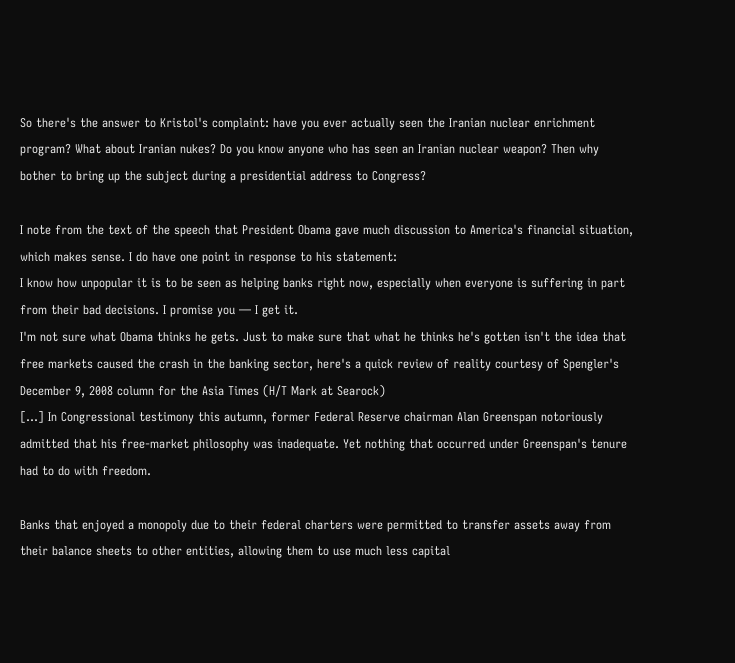So there's the answer to Kristol's complaint: have you ever actually seen the Iranian nuclear enrichment program? What about Iranian nukes? Do you know anyone who has seen an Iranian nuclear weapon? Then why bother to bring up the subject during a presidential address to Congress?

I note from the text of the speech that President Obama gave much discussion to America's financial situation, which makes sense. I do have one point in response to his statement:
I know how unpopular it is to be seen as helping banks right now, especially when everyone is suffering in part from their bad decisions. I promise you — I get it.
I'm not sure what Obama thinks he gets. Just to make sure that what he thinks he's gotten isn't the idea that free markets caused the crash in the banking sector, here's a quick review of reality courtesy of Spengler's December 9, 2008 column for the Asia Times (H/T Mark at Searock)
[...] In Congressional testimony this autumn, former Federal Reserve chairman Alan Greenspan notoriously admitted that his free-market philosophy was inadequate. Yet nothing that occurred under Greenspan's tenure had to do with freedom.

Banks that enjoyed a monopoly due to their federal charters were permitted to transfer assets away from their balance sheets to other entities, allowing them to use much less capital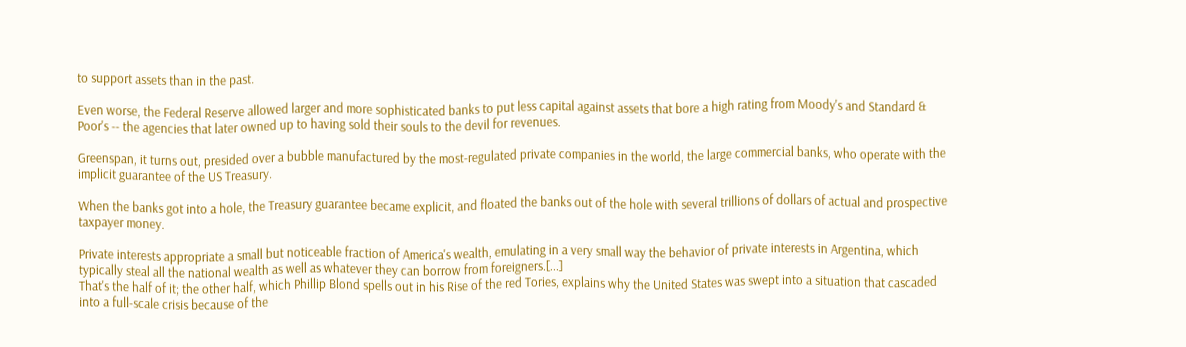to support assets than in the past.

Even worse, the Federal Reserve allowed larger and more sophisticated banks to put less capital against assets that bore a high rating from Moody's and Standard & Poor's -- the agencies that later owned up to having sold their souls to the devil for revenues.

Greenspan, it turns out, presided over a bubble manufactured by the most-regulated private companies in the world, the large commercial banks, who operate with the implicit guarantee of the US Treasury.

When the banks got into a hole, the Treasury guarantee became explicit, and floated the banks out of the hole with several trillions of dollars of actual and prospective taxpayer money.

Private interests appropriate a small but noticeable fraction of America's wealth, emulating in a very small way the behavior of private interests in Argentina, which typically steal all the national wealth as well as whatever they can borrow from foreigners.[...]
That's the half of it; the other half, which Phillip Blond spells out in his Rise of the red Tories, explains why the United States was swept into a situation that cascaded into a full-scale crisis because of the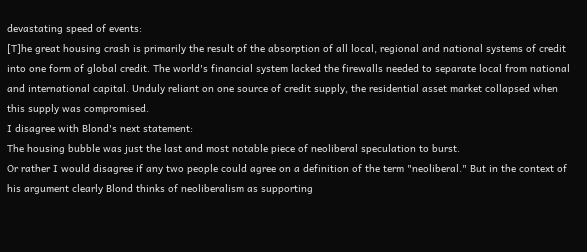devastating speed of events:
[T]he great housing crash is primarily the result of the absorption of all local, regional and national systems of credit into one form of global credit. The world's financial system lacked the firewalls needed to separate local from national and international capital. Unduly reliant on one source of credit supply, the residential asset market collapsed when this supply was compromised.
I disagree with Blond's next statement:
The housing bubble was just the last and most notable piece of neoliberal speculation to burst.
Or rather I would disagree if any two people could agree on a definition of the term "neoliberal." But in the context of his argument clearly Blond thinks of neoliberalism as supporting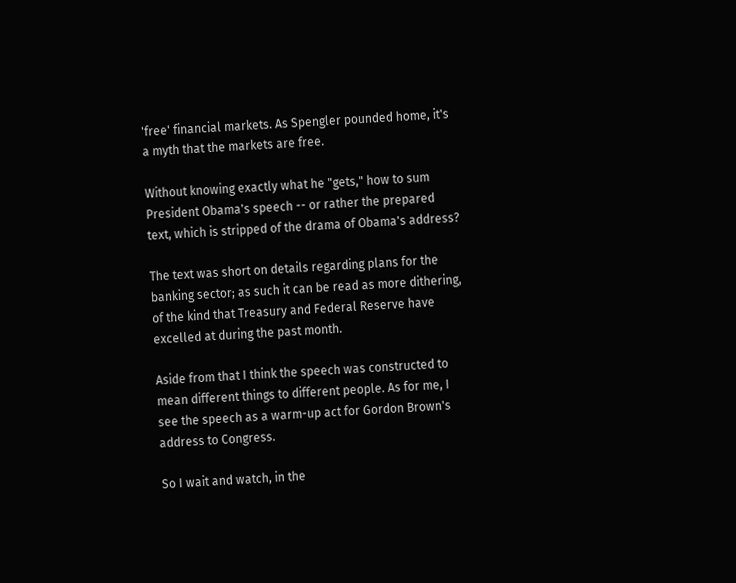'free' financial markets. As Spengler pounded home, it's a myth that the markets are free.

Without knowing exactly what he "gets," how to sum President Obama's speech -- or rather the prepared text, which is stripped of the drama of Obama's address?

The text was short on details regarding plans for the banking sector; as such it can be read as more dithering, of the kind that Treasury and Federal Reserve have excelled at during the past month.

Aside from that I think the speech was constructed to mean different things to different people. As for me, I see the speech as a warm-up act for Gordon Brown's address to Congress.

So I wait and watch, in the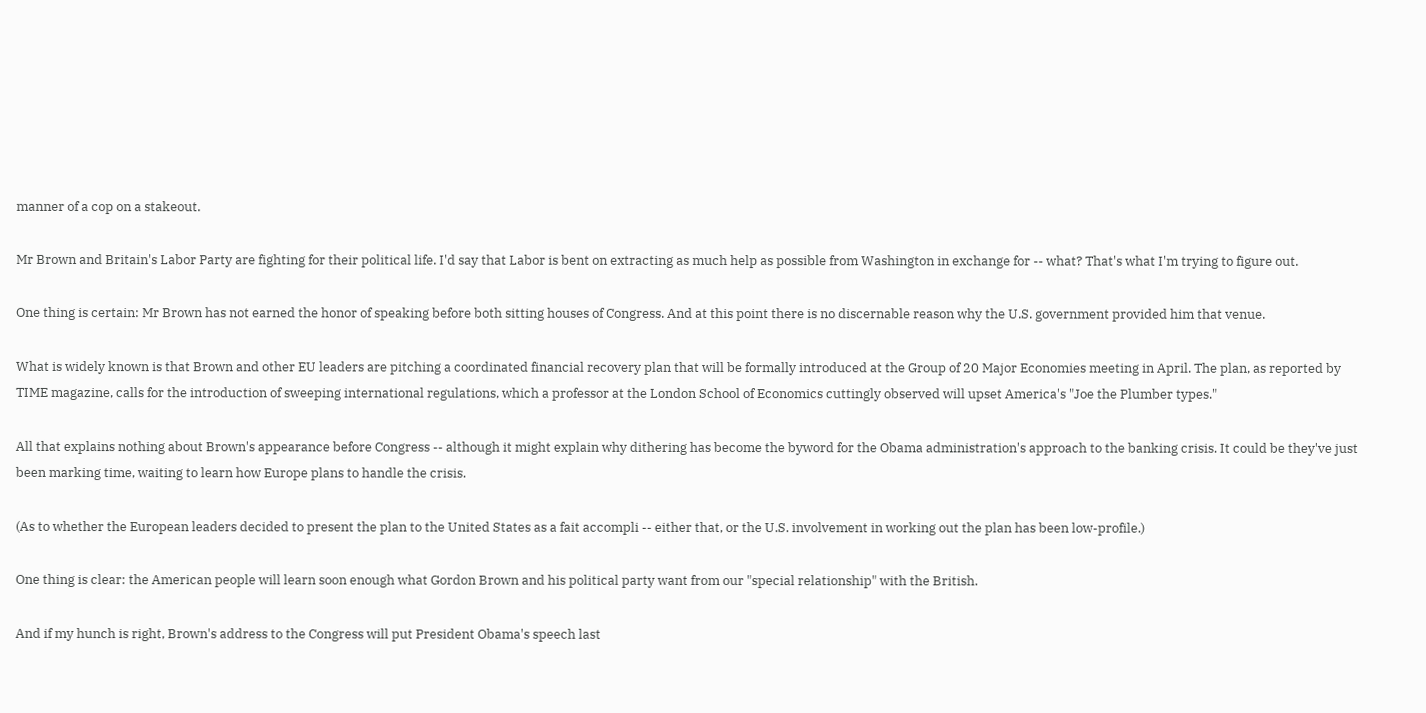manner of a cop on a stakeout.

Mr Brown and Britain's Labor Party are fighting for their political life. I'd say that Labor is bent on extracting as much help as possible from Washington in exchange for -- what? That's what I'm trying to figure out.

One thing is certain: Mr Brown has not earned the honor of speaking before both sitting houses of Congress. And at this point there is no discernable reason why the U.S. government provided him that venue.

What is widely known is that Brown and other EU leaders are pitching a coordinated financial recovery plan that will be formally introduced at the Group of 20 Major Economies meeting in April. The plan, as reported by TIME magazine, calls for the introduction of sweeping international regulations, which a professor at the London School of Economics cuttingly observed will upset America's "Joe the Plumber types."

All that explains nothing about Brown's appearance before Congress -- although it might explain why dithering has become the byword for the Obama administration's approach to the banking crisis. It could be they've just been marking time, waiting to learn how Europe plans to handle the crisis.

(As to whether the European leaders decided to present the plan to the United States as a fait accompli -- either that, or the U.S. involvement in working out the plan has been low-profile.)

One thing is clear: the American people will learn soon enough what Gordon Brown and his political party want from our "special relationship" with the British.

And if my hunch is right, Brown's address to the Congress will put President Obama's speech last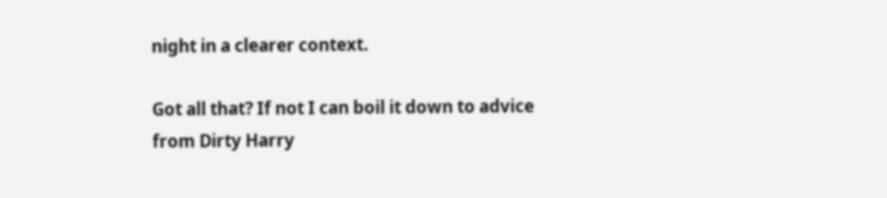night in a clearer context.

Got all that? If not I can boil it down to advice from Dirty Harry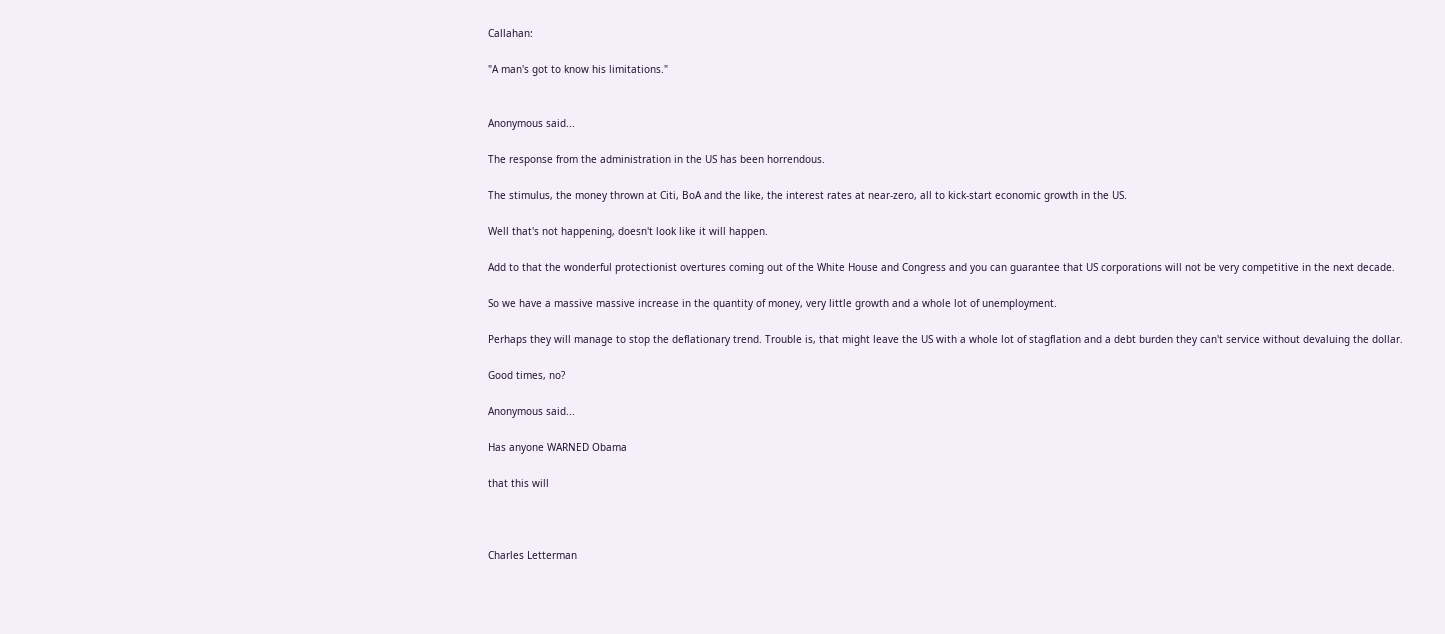Callahan:

"A man's got to know his limitations."


Anonymous said...

The response from the administration in the US has been horrendous.

The stimulus, the money thrown at Citi, BoA and the like, the interest rates at near-zero, all to kick-start economic growth in the US.

Well that's not happening, doesn't look like it will happen.

Add to that the wonderful protectionist overtures coming out of the White House and Congress and you can guarantee that US corporations will not be very competitive in the next decade.

So we have a massive massive increase in the quantity of money, very little growth and a whole lot of unemployment.

Perhaps they will manage to stop the deflationary trend. Trouble is, that might leave the US with a whole lot of stagflation and a debt burden they can't service without devaluing the dollar.

Good times, no?

Anonymous said...

Has anyone WARNED Obama

that this will



Charles Letterman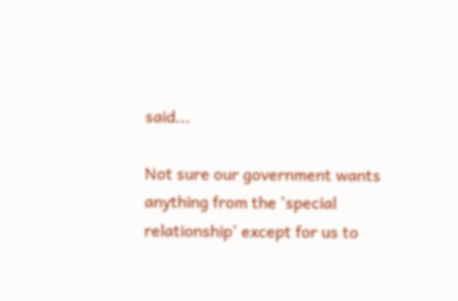said...

Not sure our government wants anything from the 'special relationship' except for us to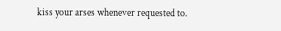kiss your arses whenever requested to.